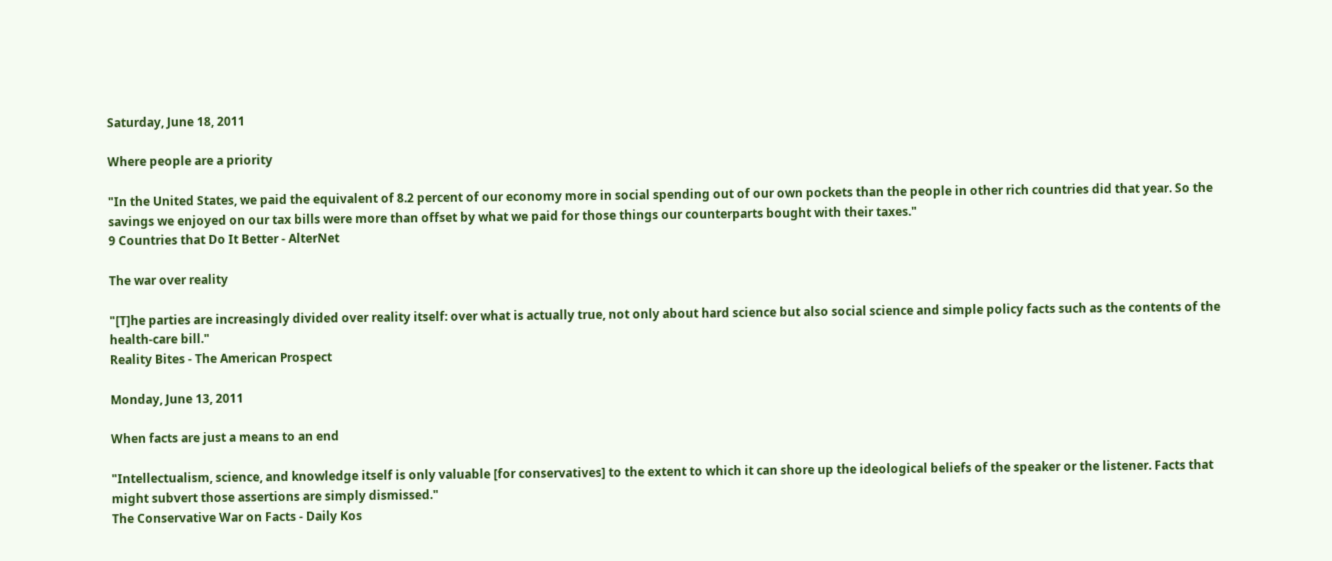Saturday, June 18, 2011

Where people are a priority

"In the United States, we paid the equivalent of 8.2 percent of our economy more in social spending out of our own pockets than the people in other rich countries did that year. So the savings we enjoyed on our tax bills were more than offset by what we paid for those things our counterparts bought with their taxes."
9 Countries that Do It Better - AlterNet

The war over reality

"[T]he parties are increasingly divided over reality itself: over what is actually true, not only about hard science but also social science and simple policy facts such as the contents of the health-care bill."
Reality Bites - The American Prospect

Monday, June 13, 2011

When facts are just a means to an end

"Intellectualism, science, and knowledge itself is only valuable [for conservatives] to the extent to which it can shore up the ideological beliefs of the speaker or the listener. Facts that might subvert those assertions are simply dismissed."
The Conservative War on Facts - Daily Kos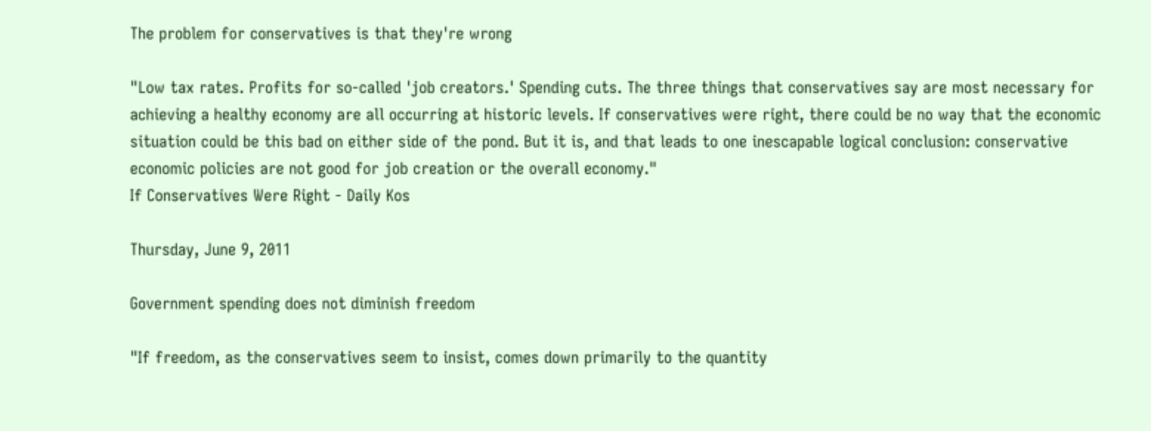The problem for conservatives is that they're wrong

"Low tax rates. Profits for so-called 'job creators.' Spending cuts. The three things that conservatives say are most necessary for achieving a healthy economy are all occurring at historic levels. If conservatives were right, there could be no way that the economic situation could be this bad on either side of the pond. But it is, and that leads to one inescapable logical conclusion: conservative economic policies are not good for job creation or the overall economy."
If Conservatives Were Right - Daily Kos

Thursday, June 9, 2011

Government spending does not diminish freedom

"If freedom, as the conservatives seem to insist, comes down primarily to the quantity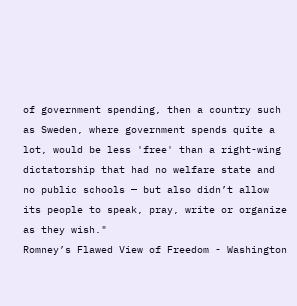of government spending, then a country such as Sweden, where government spends quite a lot, would be less 'free' than a right-wing dictatorship that had no welfare state and no public schools — but also didn’t allow its people to speak, pray, write or organize as they wish."
Romney’s Flawed View of Freedom - Washington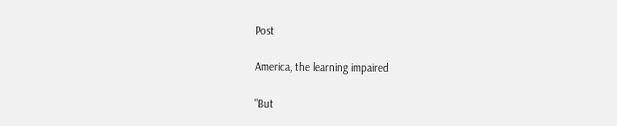Post

America, the learning impaired

"But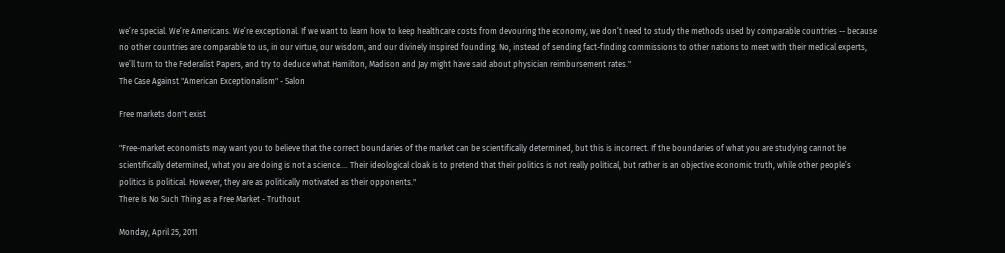we’re special. We’re Americans. We’re exceptional. If we want to learn how to keep healthcare costs from devouring the economy, we don’t need to study the methods used by comparable countries -- because no other countries are comparable to us, in our virtue, our wisdom, and our divinely inspired founding. No, instead of sending fact-finding commissions to other nations to meet with their medical experts, we’ll turn to the Federalist Papers, and try to deduce what Hamilton, Madison and Jay might have said about physician reimbursement rates."
The Case Against "American Exceptionalism" - Salon

Free markets don't exist

"Free-market economists may want you to believe that the correct boundaries of the market can be scientifically determined, but this is incorrect. If the boundaries of what you are studying cannot be scientifically determined, what you are doing is not a science.... Their ideological cloak is to pretend that their politics is not really political, but rather is an objective economic truth, while other people’s politics is political. However, they are as politically motivated as their opponents."
There Is No Such Thing as a Free Market - Truthout

Monday, April 25, 2011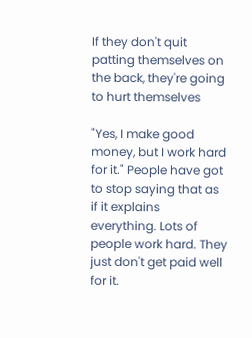If they don't quit patting themselves on the back, they're going to hurt themselves

"Yes, I make good money, but I work hard for it." People have got to stop saying that as if it explains everything. Lots of people work hard. They just don't get paid well for it.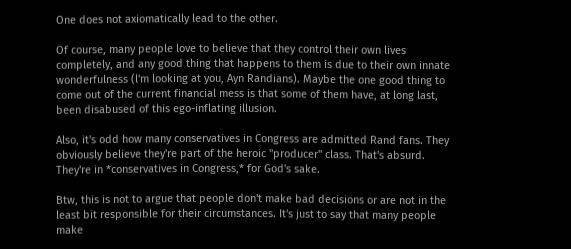One does not axiomatically lead to the other.

Of course, many people love to believe that they control their own lives completely, and any good thing that happens to them is due to their own innate wonderfulness (l'm looking at you, Ayn Randians). Maybe the one good thing to come out of the current financial mess is that some of them have, at long last, been disabused of this ego-inflating illusion.

Also, it's odd how many conservatives in Congress are admitted Rand fans. They obviously believe they're part of the heroic "producer" class. That's absurd. They're in *conservatives in Congress,* for God's sake.

Btw, this is not to argue that people don't make bad decisions or are not in the least bit responsible for their circumstances. It's just to say that many people make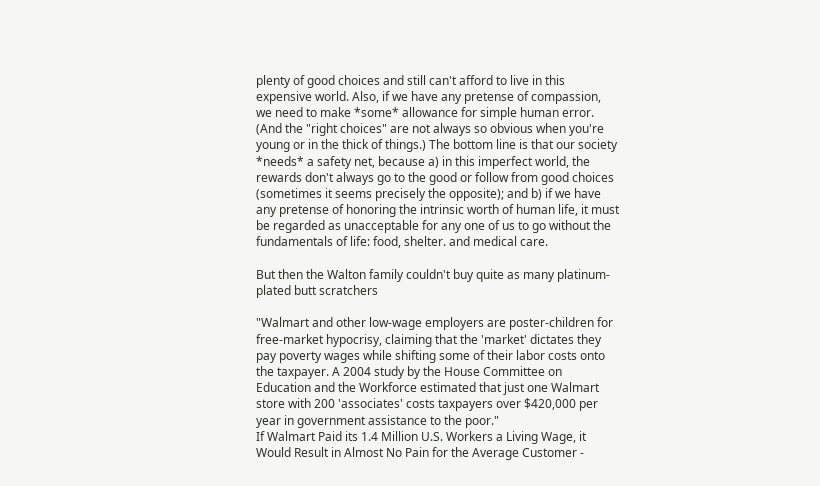plenty of good choices and still can't afford to live in this expensive world. Also, if we have any pretense of compassion, we need to make *some* allowance for simple human error. (And the "right choices" are not always so obvious when you're young or in the thick of things.) The bottom line is that our society *needs* a safety net, because a) in this imperfect world, the rewards don't always go to the good or follow from good choices (sometimes it seems precisely the opposite); and b) if we have any pretense of honoring the intrinsic worth of human life, it must be regarded as unacceptable for any one of us to go without the fundamentals of life: food, shelter. and medical care.

But then the Walton family couldn't buy quite as many platinum-plated butt scratchers

"Walmart and other low-wage employers are poster-children for free-market hypocrisy, claiming that the 'market' dictates they pay poverty wages while shifting some of their labor costs onto the taxpayer. A 2004 study by the House Committee on Education and the Workforce estimated that just one Walmart store with 200 'associates' costs taxpayers over $420,000 per year in government assistance to the poor."
If Walmart Paid its 1.4 Million U.S. Workers a Living Wage, it Would Result in Almost No Pain for the Average Customer -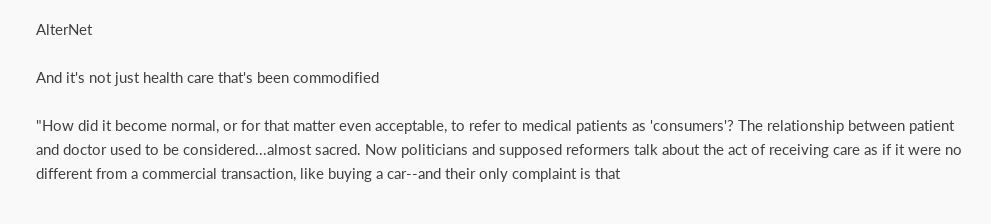AlterNet

And it's not just health care that's been commodified

"How did it become normal, or for that matter even acceptable, to refer to medical patients as 'consumers'? The relationship between patient and doctor used to be considered...almost sacred. Now politicians and supposed reformers talk about the act of receiving care as if it were no different from a commercial transaction, like buying a car--and their only complaint is that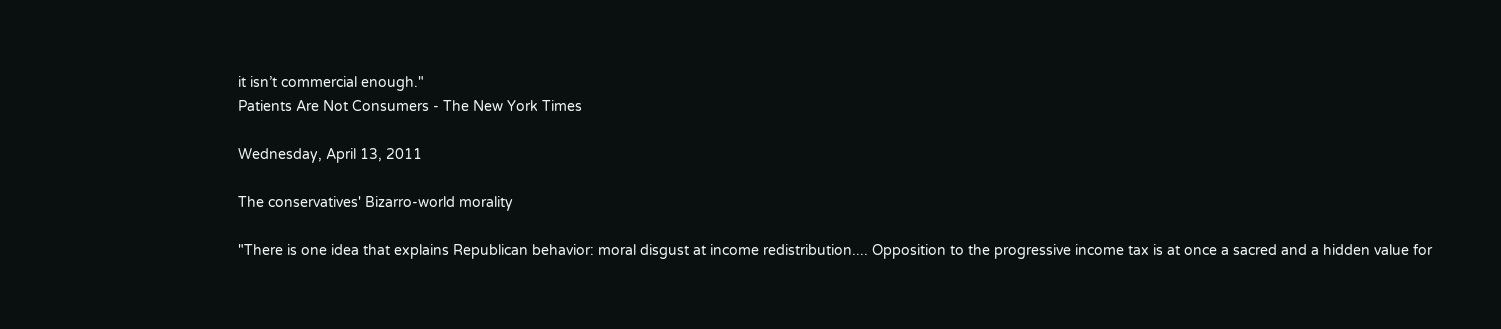it isn’t commercial enough."
Patients Are Not Consumers - The New York Times

Wednesday, April 13, 2011

The conservatives' Bizarro-world morality

"There is one idea that explains Republican behavior: moral disgust at income redistribution.... Opposition to the progressive income tax is at once a sacred and a hidden value for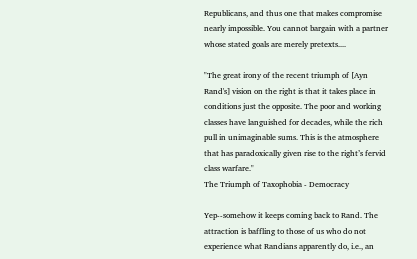Republicans, and thus one that makes compromise nearly impossible. You cannot bargain with a partner whose stated goals are merely pretexts....

"The great irony of the recent triumph of [Ayn Rand's] vision on the right is that it takes place in conditions just the opposite. The poor and working classes have languished for decades, while the rich pull in unimaginable sums. This is the atmosphere that has paradoxically given rise to the right’s fervid class warfare."
The Triumph of Taxophobia - Democracy

Yep--somehow it keeps coming back to Rand. The attraction is baffling to those of us who do not experience what Randians apparently do, i.e., an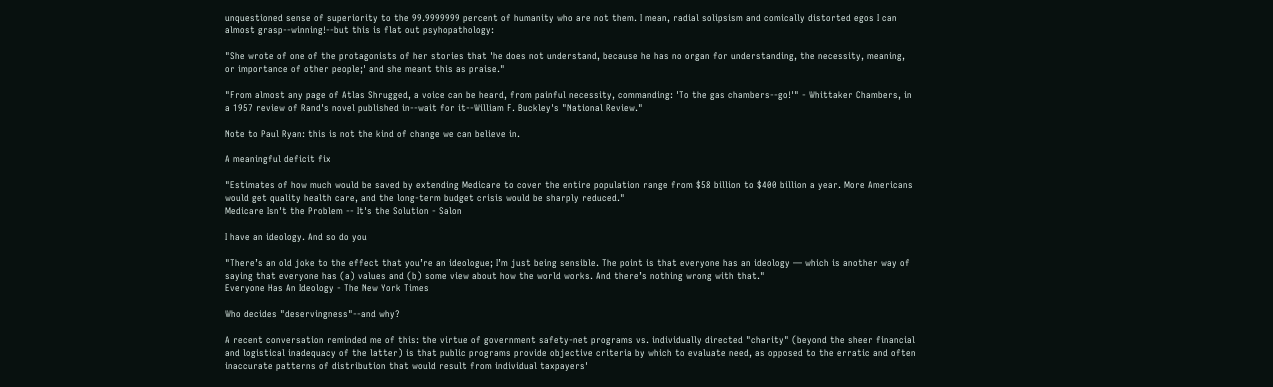unquestioned sense of superiority to the 99.9999999 percent of humanity who are not them. I mean, radial solipsism and comically distorted egos I can almost grasp--winning!--but this is flat out psyhopathology:

"She wrote of one of the protagonists of her stories that 'he does not understand, because he has no organ for understanding, the necessity, meaning, or importance of other people;' and she meant this as praise."

"From almost any page of Atlas Shrugged, a voice can be heard, from painful necessity, commanding: 'To the gas chambers--go!'" - Whittaker Chambers, in a 1957 review of Rand's novel published in--wait for it--William F. Buckley's "National Review."

Note to Paul Ryan: this is not the kind of change we can believe in.

A meaningful deficit fix

"Estimates of how much would be saved by extending Medicare to cover the entire population range from $58 billion to $400 billion a year. More Americans would get quality health care, and the long-term budget crisis would be sharply reduced."
Medicare Isn't the Problem -- It's the Solution - Salon

I have an ideology. And so do you

"There’s an old joke to the effect that you’re an ideologue; I’m just being sensible. The point is that everyone has an ideology — which is another way of saying that everyone has (a) values and (b) some view about how the world works. And there’s nothing wrong with that."
Everyone Has An Ideology - The New York Times

Who decides "deservingness"--and why?

A recent conversation reminded me of this: the virtue of government safety-net programs vs. individually directed "charity" (beyond the sheer financial and logistical inadequacy of the latter) is that public programs provide objective criteria by which to evaluate need, as opposed to the erratic and often inaccurate patterns of distribution that would result from individual taxpayers'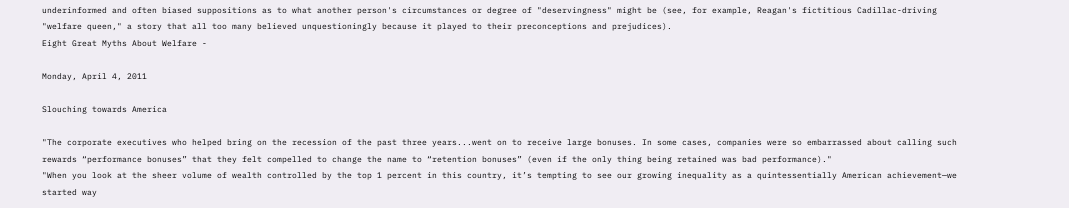underinformed and often biased suppositions as to what another person's circumstances or degree of "deservingness" might be (see, for example, Reagan's fictitious Cadillac-driving "welfare queen," a story that all too many believed unquestioningly because it played to their preconceptions and prejudices).
Eight Great Myths About Welfare -

Monday, April 4, 2011

Slouching towards America

"The corporate executives who helped bring on the recession of the past three years...went on to receive large bonuses. In some cases, companies were so embarrassed about calling such rewards “performance bonuses” that they felt compelled to change the name to “retention bonuses” (even if the only thing being retained was bad performance)."
"When you look at the sheer volume of wealth controlled by the top 1 percent in this country, it’s tempting to see our growing inequality as a quintessentially American achievement—we started way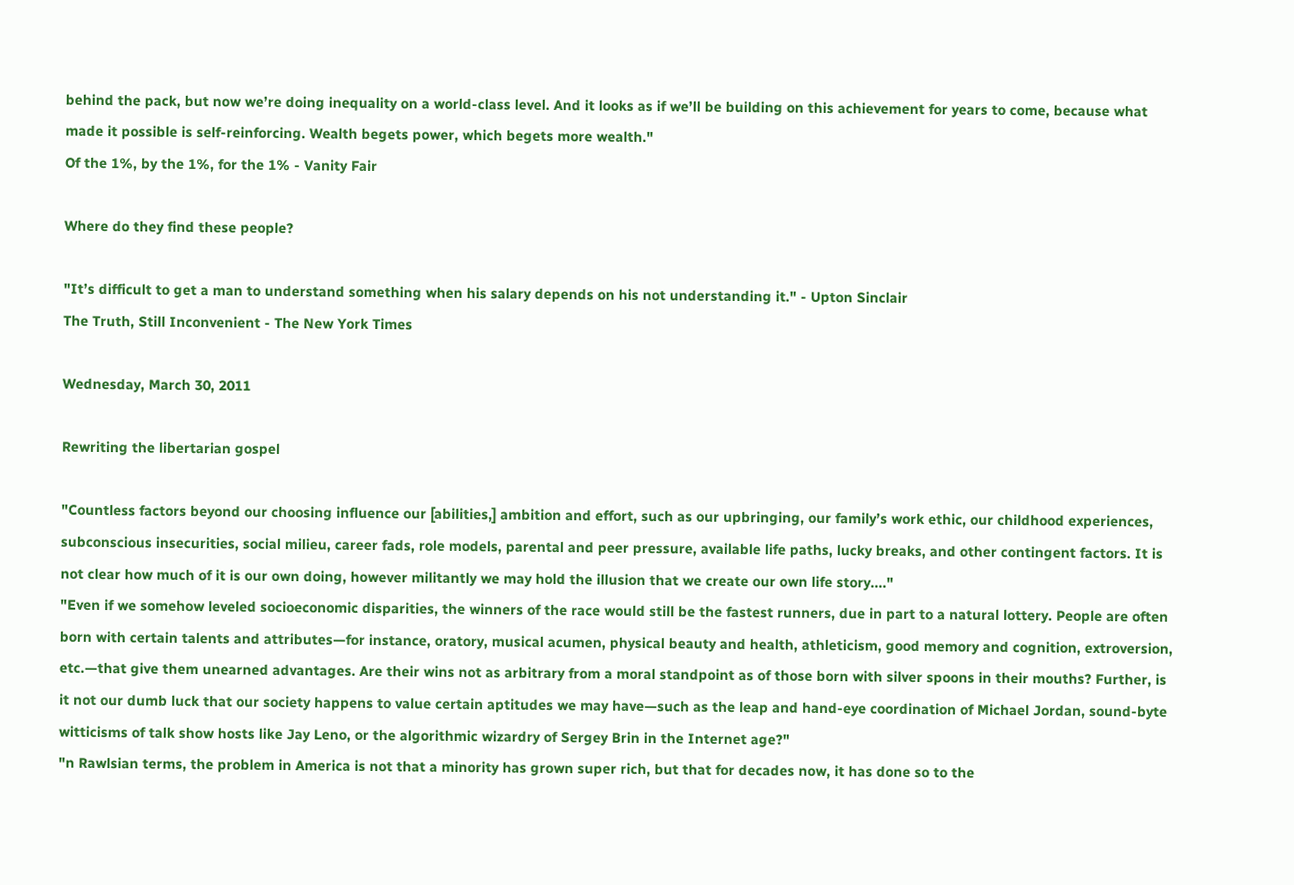behind the pack, but now we’re doing inequality on a world-class level. And it looks as if we’ll be building on this achievement for years to come, because what made it possible is self-reinforcing. Wealth begets power, which begets more wealth."
Of the 1%, by the 1%, for the 1% - Vanity Fair

Where do they find these people?

"It’s difficult to get a man to understand something when his salary depends on his not understanding it." - Upton Sinclair
The Truth, Still Inconvenient - The New York Times

Wednesday, March 30, 2011

Rewriting the libertarian gospel

"Countless factors beyond our choosing influence our [abilities,] ambition and effort, such as our upbringing, our family’s work ethic, our childhood experiences, subconscious insecurities, social milieu, career fads, role models, parental and peer pressure, available life paths, lucky breaks, and other contingent factors. It is not clear how much of it is our own doing, however militantly we may hold the illusion that we create our own life story...."
"Even if we somehow leveled socioeconomic disparities, the winners of the race would still be the fastest runners, due in part to a natural lottery. People are often born with certain talents and attributes—for instance, oratory, musical acumen, physical beauty and health, athleticism, good memory and cognition, extroversion, etc.—that give them unearned advantages. Are their wins not as arbitrary from a moral standpoint as of those born with silver spoons in their mouths? Further, is it not our dumb luck that our society happens to value certain aptitudes we may have—such as the leap and hand-eye coordination of Michael Jordan, sound-byte witticisms of talk show hosts like Jay Leno, or the algorithmic wizardry of Sergey Brin in the Internet age?"
"n Rawlsian terms, the problem in America is not that a minority has grown super rich, but that for decades now, it has done so to the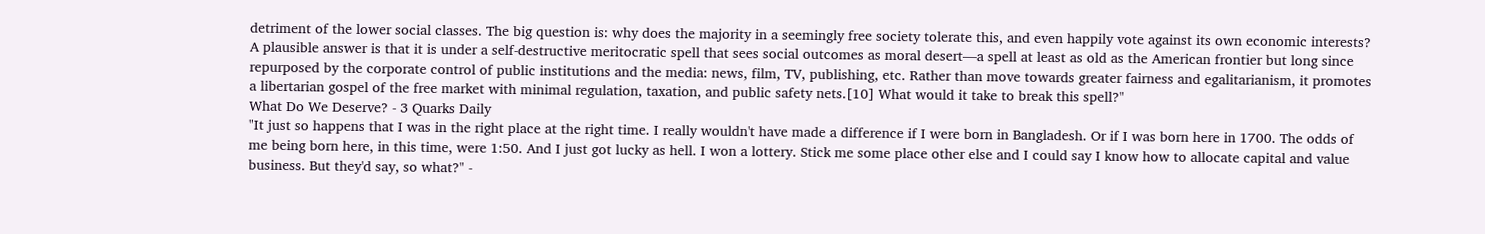detriment of the lower social classes. The big question is: why does the majority in a seemingly free society tolerate this, and even happily vote against its own economic interests? A plausible answer is that it is under a self-destructive meritocratic spell that sees social outcomes as moral desert—a spell at least as old as the American frontier but long since repurposed by the corporate control of public institutions and the media: news, film, TV, publishing, etc. Rather than move towards greater fairness and egalitarianism, it promotes a libertarian gospel of the free market with minimal regulation, taxation, and public safety nets.[10] What would it take to break this spell?"
What Do We Deserve? - 3 Quarks Daily
"It just so happens that I was in the right place at the right time. I really wouldn't have made a difference if I were born in Bangladesh. Or if I was born here in 1700. The odds of me being born here, in this time, were 1:50. And I just got lucky as hell. I won a lottery. Stick me some place other else and I could say I know how to allocate capital and value business. But they'd say, so what?" -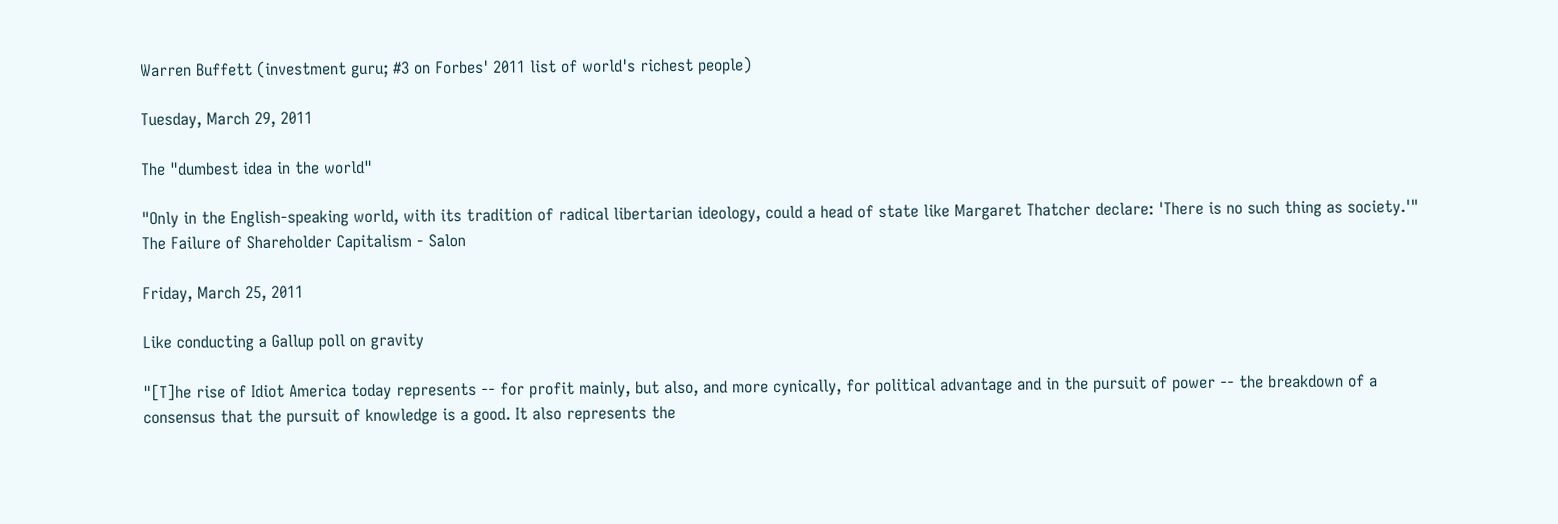Warren Buffett (investment guru; #3 on Forbes' 2011 list of world's richest people)

Tuesday, March 29, 2011

The "dumbest idea in the world"

"Only in the English-speaking world, with its tradition of radical libertarian ideology, could a head of state like Margaret Thatcher declare: 'There is no such thing as society.'"
The Failure of Shareholder Capitalism - Salon

Friday, March 25, 2011

Like conducting a Gallup poll on gravity

"[T]he rise of Idiot America today represents -- for profit mainly, but also, and more cynically, for political advantage and in the pursuit of power -- the breakdown of a consensus that the pursuit of knowledge is a good. It also represents the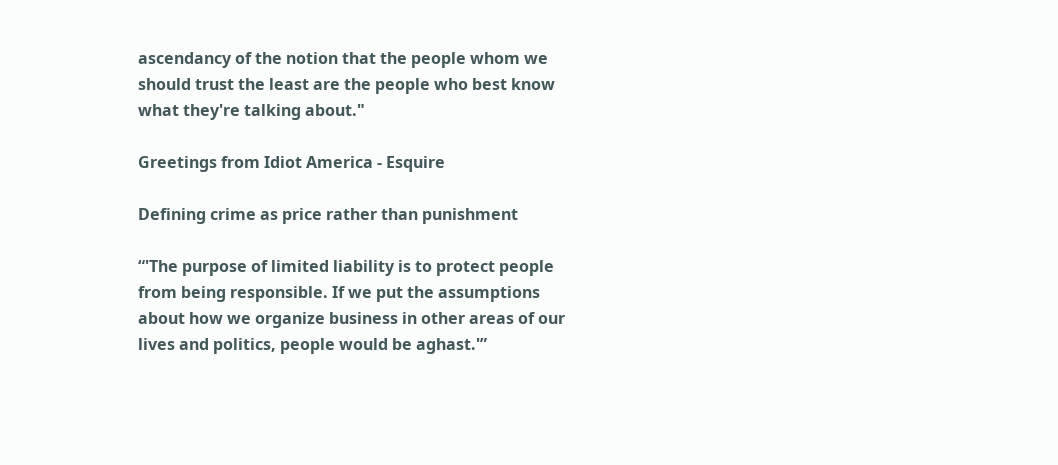ascendancy of the notion that the people whom we should trust the least are the people who best know what they're talking about."

Greetings from Idiot America - Esquire

Defining crime as price rather than punishment

“'The purpose of limited liability is to protect people from being responsible. If we put the assumptions about how we organize business in other areas of our lives and politics, people would be aghast.'”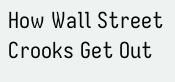How Wall Street Crooks Get Out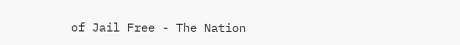of Jail Free - The Nation